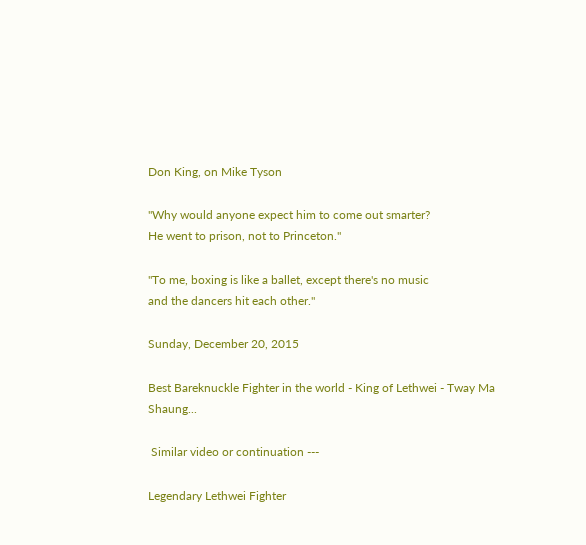Don King, on Mike Tyson

"Why would anyone expect him to come out smarter?
He went to prison, not to Princeton."

"To me, boxing is like a ballet, except there's no music
and the dancers hit each other."

Sunday, December 20, 2015

Best Bareknuckle Fighter in the world - King of Lethwei - Tway Ma Shaung...

 Similar video or continuation ---

Legendary Lethwei Fighter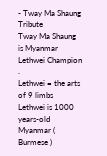- Tway Ma Shaung Tribute
Tway Ma Shaung is Myanmar Lethwei Champion .
Lethwei = the arts of 9 limbs
Lethwei is 1000 years-old Myanmar ( Burmese )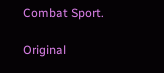Combat Sport.

Original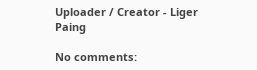Uploader / Creator - Liger Paing

No comments: